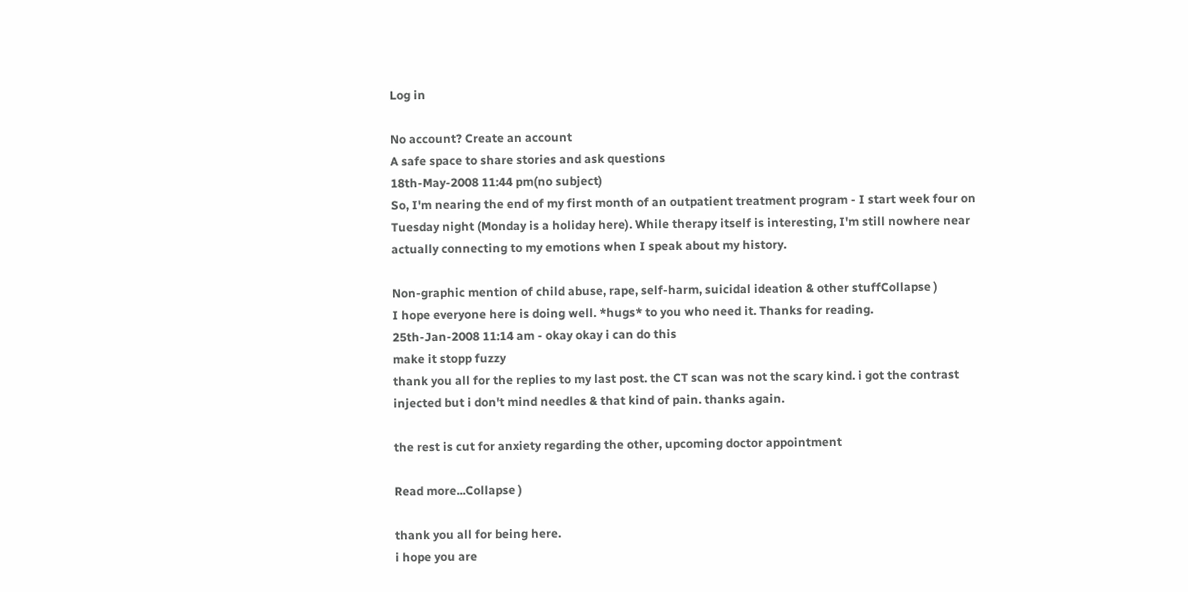Log in

No account? Create an account
A safe space to share stories and ask questions
18th-May-2008 11:44 pm(no subject)
So, I'm nearing the end of my first month of an outpatient treatment program - I start week four on Tuesday night (Monday is a holiday here). While therapy itself is interesting, I'm still nowhere near actually connecting to my emotions when I speak about my history.

Non-graphic mention of child abuse, rape, self-harm, suicidal ideation & other stuffCollapse )
I hope everyone here is doing well. *hugs* to you who need it. Thanks for reading.
25th-Jan-2008 11:14 am - okay okay i can do this
make it stopp fuzzy
thank you all for the replies to my last post. the CT scan was not the scary kind. i got the contrast injected but i don't mind needles & that kind of pain. thanks again.

the rest is cut for anxiety regarding the other, upcoming doctor appointment

Read more...Collapse )

thank you all for being here.
i hope you are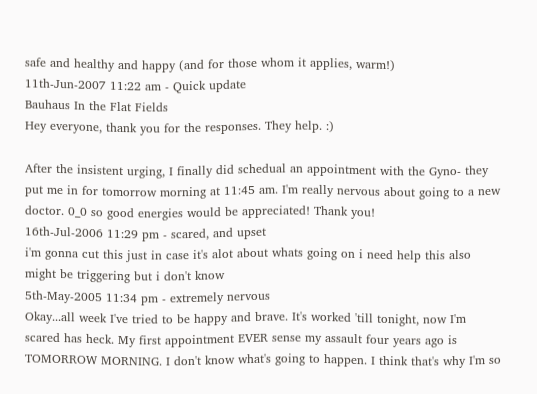safe and healthy and happy (and for those whom it applies, warm!)
11th-Jun-2007 11:22 am - Quick update
Bauhaus In the Flat Fields
Hey everyone, thank you for the responses. They help. :)

After the insistent urging, I finally did schedual an appointment with the Gyno- they put me in for tomorrow morning at 11:45 am. I'm really nervous about going to a new doctor. 0_0 so good energies would be appreciated! Thank you!
16th-Jul-2006 11:29 pm - scared, and upset
i'm gonna cut this just in case it's alot about whats going on i need help this also might be triggering but i don't know
5th-May-2005 11:34 pm - extremely nervous
Okay...all week I've tried to be happy and brave. It's worked 'till tonight, now I'm scared has heck. My first appointment EVER sense my assault four years ago is TOMORROW MORNING. I don't know what's going to happen. I think that's why I'm so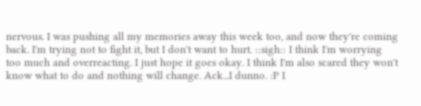nervous. I was pushing all my memories away this week too, and now they're coming back. I'm trying not to fight it, but I don't want to hurt. ::sigh:: I think I'm worrying too much and overreacting. I just hope it goes okay. I think I'm also scared they won't know what to do and nothing will change. Ack...I dunno. :P I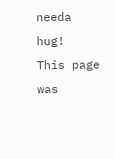needa hug!
This page was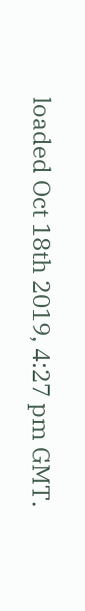loaded Oct 18th 2019, 4:27 pm GMT.